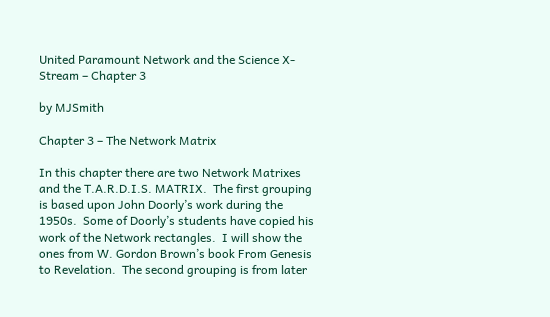United Paramount Network and the Science X-Stream – Chapter 3

by MJSmith

Chapter 3 – The Network Matrix

In this chapter there are two Network Matrixes and the T.A.R.D.I.S. MATRIX.  The first grouping is based upon John Doorly’s work during the 1950s.  Some of Doorly’s students have copied his work of the Network rectangles.  I will show the ones from W. Gordon Brown’s book From Genesis to Revelation.  The second grouping is from later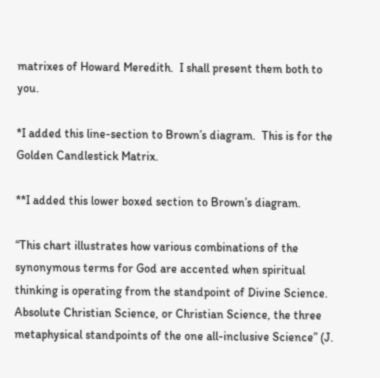matrixes of Howard Meredith.  I shall present them both to you.

*I added this line-section to Brown’s diagram.  This is for the Golden Candlestick Matrix.

**I added this lower boxed section to Brown’s diagram.

“This chart illustrates how various combinations of the synonymous terms for God are accented when spiritual thinking is operating from the standpoint of Divine Science.  Absolute Christian Science, or Christian Science, the three metaphysical standpoints of the one all-inclusive Science” (J.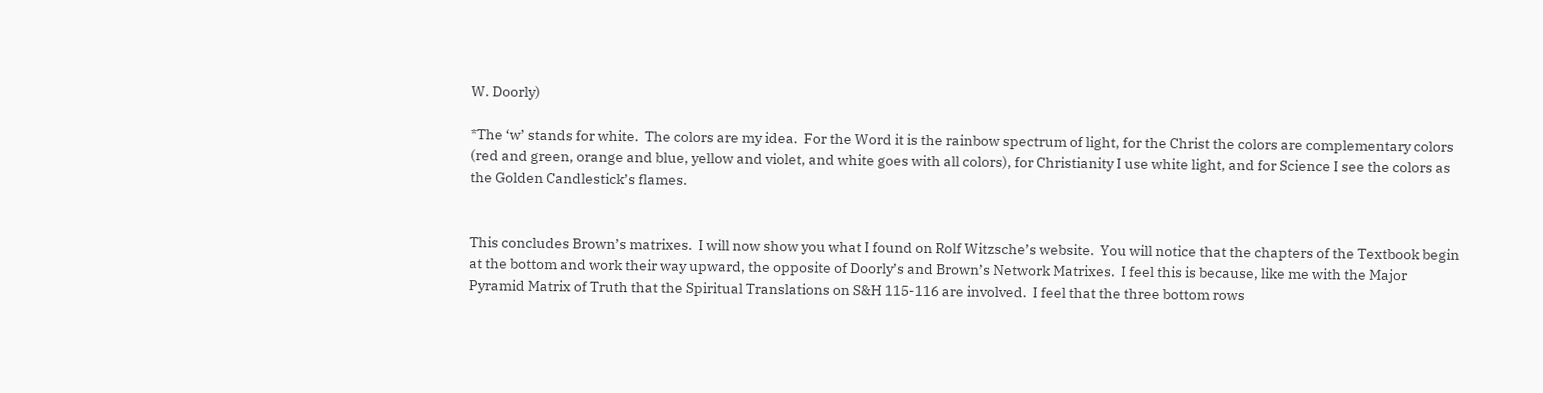W. Doorly)

*The ‘w’ stands for white.  The colors are my idea.  For the Word it is the rainbow spectrum of light, for the Christ the colors are complementary colors (red and green, orange and blue, yellow and violet, and white goes with all colors), for Christianity I use white light, and for Science I see the colors as the Golden Candlestick’s flames.


This concludes Brown’s matrixes.  I will now show you what I found on Rolf Witzsche’s website.  You will notice that the chapters of the Textbook begin at the bottom and work their way upward, the opposite of Doorly’s and Brown’s Network Matrixes.  I feel this is because, like me with the Major Pyramid Matrix of Truth that the Spiritual Translations on S&H 115-116 are involved.  I feel that the three bottom rows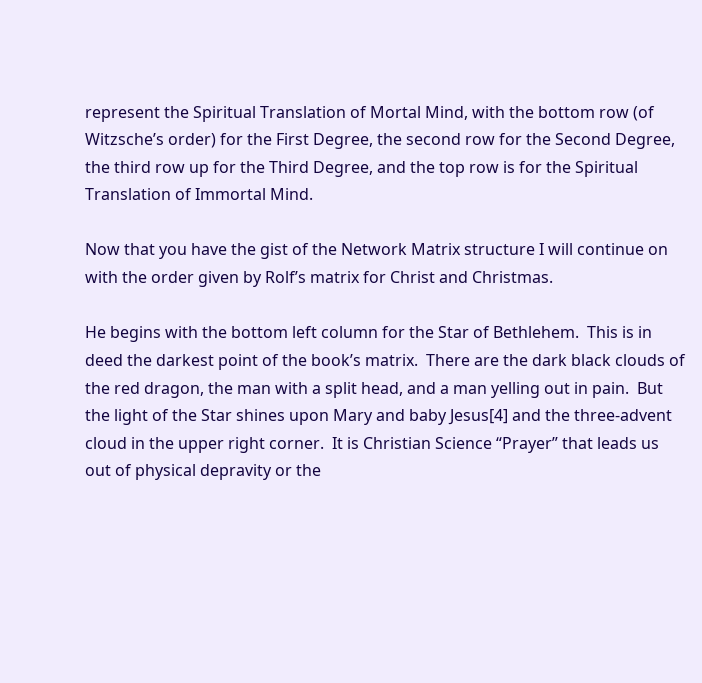represent the Spiritual Translation of Mortal Mind, with the bottom row (of Witzsche’s order) for the First Degree, the second row for the Second Degree, the third row up for the Third Degree, and the top row is for the Spiritual Translation of Immortal Mind.

Now that you have the gist of the Network Matrix structure I will continue on with the order given by Rolf’s matrix for Christ and Christmas.

He begins with the bottom left column for the Star of Bethlehem.  This is in deed the darkest point of the book’s matrix.  There are the dark black clouds of the red dragon, the man with a split head, and a man yelling out in pain.  But the light of the Star shines upon Mary and baby Jesus[4] and the three-advent cloud in the upper right corner.  It is Christian Science “Prayer” that leads us out of physical depravity or the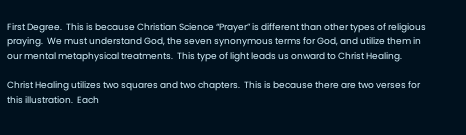First Degree.  This is because Christian Science “Prayer” is different than other types of religious praying.  We must understand God, the seven synonymous terms for God, and utilize them in our mental metaphysical treatments.  This type of light leads us onward to Christ Healing.

Christ Healing utilizes two squares and two chapters.  This is because there are two verses for this illustration.  Each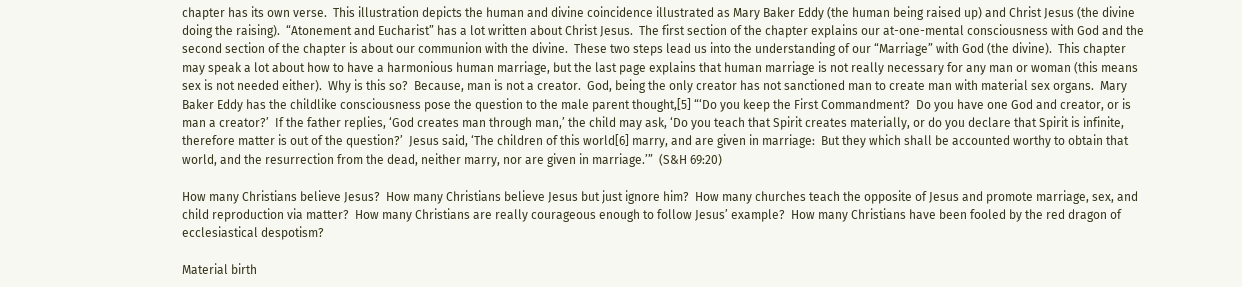chapter has its own verse.  This illustration depicts the human and divine coincidence illustrated as Mary Baker Eddy (the human being raised up) and Christ Jesus (the divine doing the raising).  “Atonement and Eucharist” has a lot written about Christ Jesus.  The first section of the chapter explains our at-one-mental consciousness with God and the second section of the chapter is about our communion with the divine.  These two steps lead us into the understanding of our “Marriage” with God (the divine).  This chapter may speak a lot about how to have a harmonious human marriage, but the last page explains that human marriage is not really necessary for any man or woman (this means sex is not needed either).  Why is this so?  Because, man is not a creator.  God, being the only creator has not sanctioned man to create man with material sex organs.  Mary Baker Eddy has the childlike consciousness pose the question to the male parent thought,[5] “‘Do you keep the First Commandment?  Do you have one God and creator, or is man a creator?’  If the father replies, ‘God creates man through man,’ the child may ask, ‘Do you teach that Spirit creates materially, or do you declare that Spirit is infinite, therefore matter is out of the question?’  Jesus said, ‘The children of this world[6] marry, and are given in marriage:  But they which shall be accounted worthy to obtain that world, and the resurrection from the dead, neither marry, nor are given in marriage.’”  (S&H 69:20)

How many Christians believe Jesus?  How many Christians believe Jesus but just ignore him?  How many churches teach the opposite of Jesus and promote marriage, sex, and child reproduction via matter?  How many Christians are really courageous enough to follow Jesus’ example?  How many Christians have been fooled by the red dragon of ecclesiastical despotism?

Material birth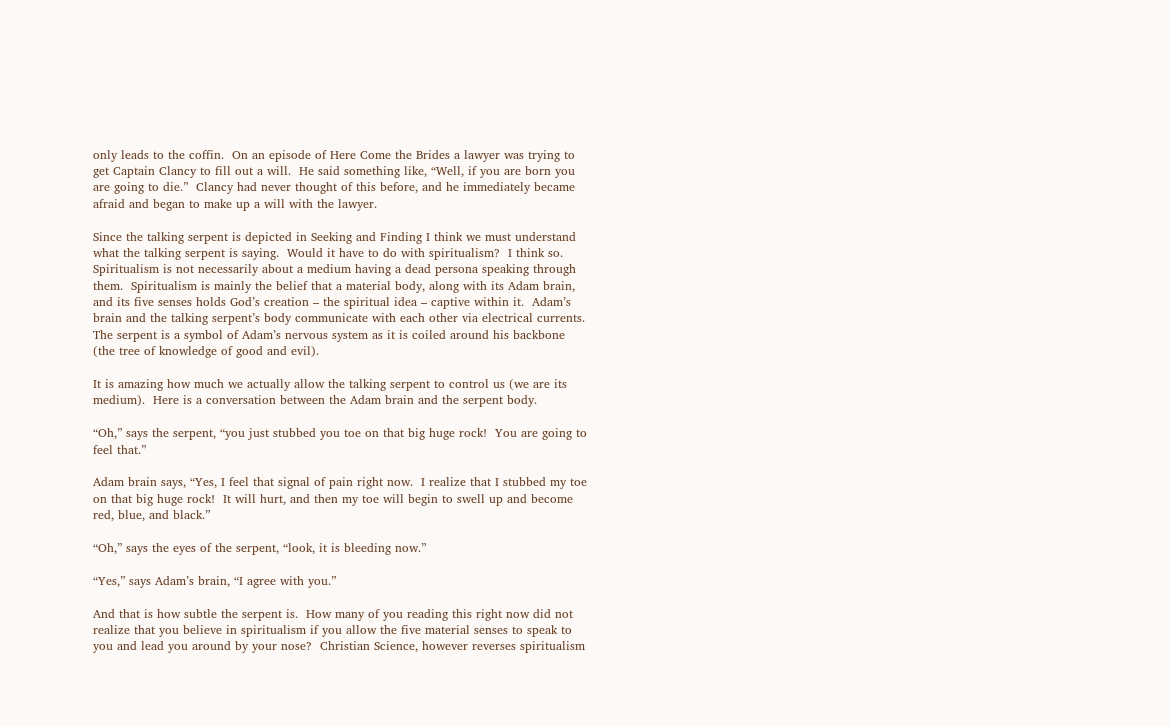only leads to the coffin.  On an episode of Here Come the Brides a lawyer was trying to get Captain Clancy to fill out a will.  He said something like, “Well, if you are born you are going to die.”  Clancy had never thought of this before, and he immediately became afraid and began to make up a will with the lawyer.

Since the talking serpent is depicted in Seeking and Finding I think we must understand what the talking serpent is saying.  Would it have to do with spiritualism?  I think so.  Spiritualism is not necessarily about a medium having a dead persona speaking through them.  Spiritualism is mainly the belief that a material body, along with its Adam brain, and its five senses holds God’s creation – the spiritual idea – captive within it.  Adam’s brain and the talking serpent’s body communicate with each other via electrical currents.  The serpent is a symbol of Adam’s nervous system as it is coiled around his backbone (the tree of knowledge of good and evil).

It is amazing how much we actually allow the talking serpent to control us (we are its medium).  Here is a conversation between the Adam brain and the serpent body.

“Oh,” says the serpent, “you just stubbed you toe on that big huge rock!  You are going to feel that.”

Adam brain says, “Yes, I feel that signal of pain right now.  I realize that I stubbed my toe on that big huge rock!  It will hurt, and then my toe will begin to swell up and become red, blue, and black.”

“Oh,” says the eyes of the serpent, “look, it is bleeding now.”

“Yes,” says Adam’s brain, “I agree with you.”

And that is how subtle the serpent is.  How many of you reading this right now did not realize that you believe in spiritualism if you allow the five material senses to speak to you and lead you around by your nose?  Christian Science, however reverses spiritualism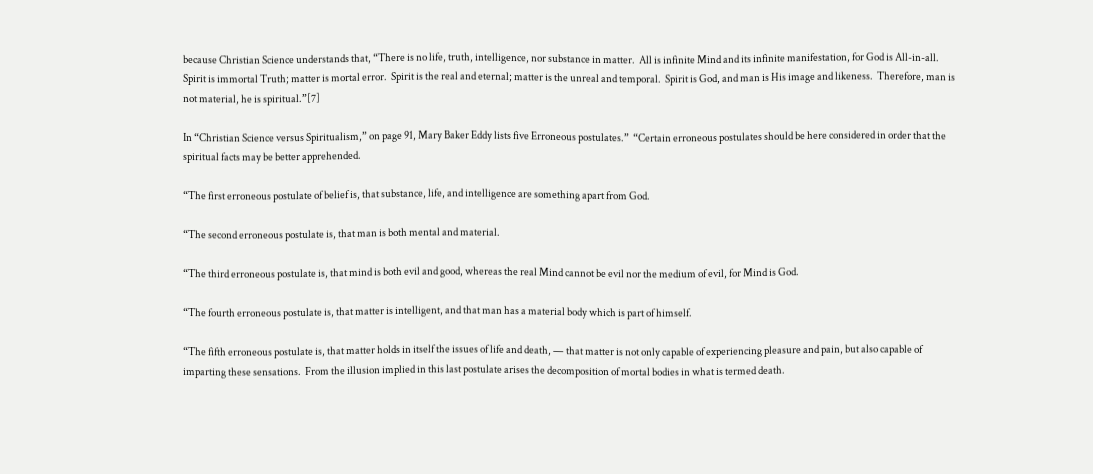because Christian Science understands that, “There is no life, truth, intelligence, nor substance in matter.  All is infinite Mind and its infinite manifestation, for God is All-in-all.  Spirit is immortal Truth; matter is mortal error.  Spirit is the real and eternal; matter is the unreal and temporal.  Spirit is God, and man is His image and likeness.  Therefore, man is not material, he is spiritual.”[7]

In “Christian Science versus Spiritualism,” on page 91, Mary Baker Eddy lists five Erroneous postulates.”  “Certain erroneous postulates should be here considered in order that the spiritual facts may be better apprehended.

“The first erroneous postulate of belief is, that substance, life, and intelligence are something apart from God.

“The second erroneous postulate is, that man is both mental and material.

“The third erroneous postulate is, that mind is both evil and good, whereas the real Mind cannot be evil nor the medium of evil, for Mind is God.

“The fourth erroneous postulate is, that matter is intelligent, and that man has a material body which is part of himself.

“The fifth erroneous postulate is, that matter holds in itself the issues of life and death, — that matter is not only capable of experiencing pleasure and pain, but also capable of imparting these sensations.  From the illusion implied in this last postulate arises the decomposition of mortal bodies in what is termed death.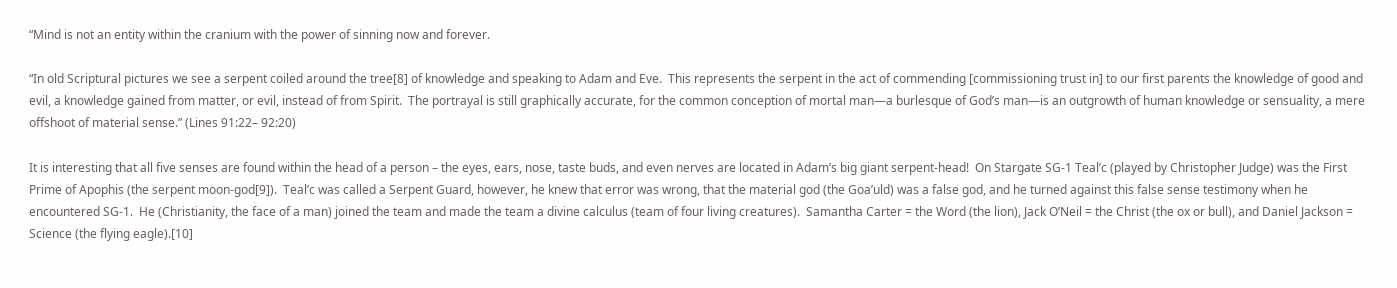“Mind is not an entity within the cranium with the power of sinning now and forever.

“In old Scriptural pictures we see a serpent coiled around the tree[8] of knowledge and speaking to Adam and Eve.  This represents the serpent in the act of commending [commissioning trust in] to our first parents the knowledge of good and evil, a knowledge gained from matter, or evil, instead of from Spirit.  The portrayal is still graphically accurate, for the common conception of mortal man—a burlesque of God’s man—is an outgrowth of human knowledge or sensuality, a mere offshoot of material sense.” (Lines 91:22– 92:20)

It is interesting that all five senses are found within the head of a person – the eyes, ears, nose, taste buds, and even nerves are located in Adam’s big giant serpent-head!  On Stargate SG-1 Teal’c (played by Christopher Judge) was the First Prime of Apophis (the serpent moon-god[9]).  Teal’c was called a Serpent Guard, however, he knew that error was wrong, that the material god (the Goa’uld) was a false god, and he turned against this false sense testimony when he encountered SG-1.  He (Christianity, the face of a man) joined the team and made the team a divine calculus (team of four living creatures).  Samantha Carter = the Word (the lion), Jack O’Neil = the Christ (the ox or bull), and Daniel Jackson = Science (the flying eagle).[10]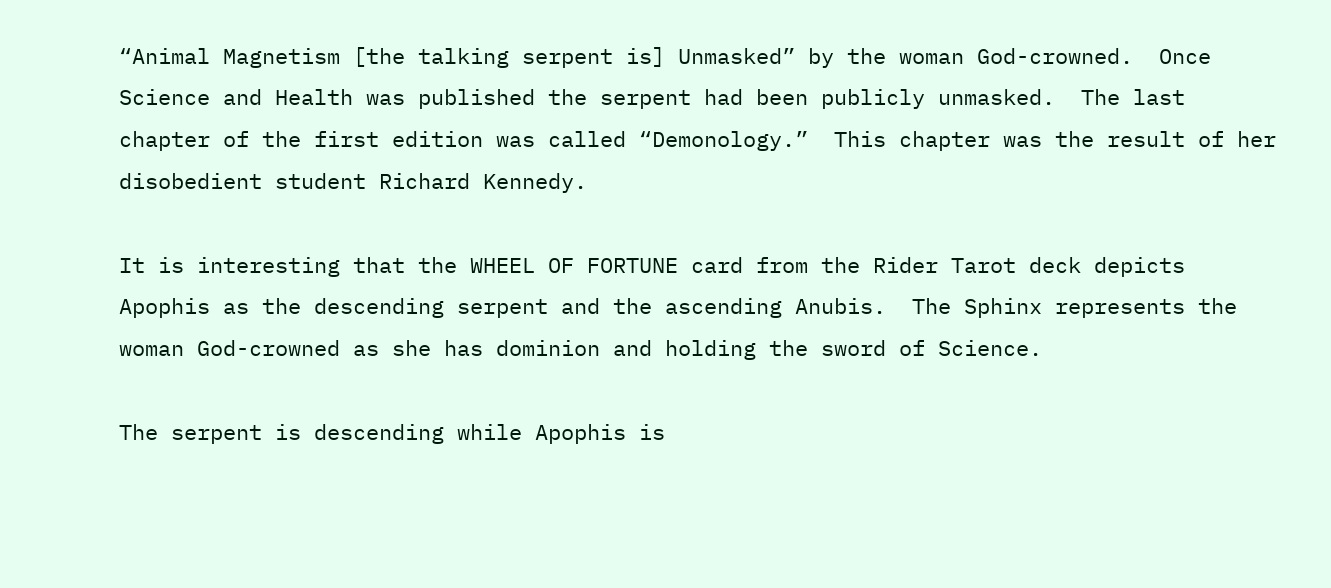“Animal Magnetism [the talking serpent is] Unmasked” by the woman God-crowned.  Once Science and Health was published the serpent had been publicly unmasked.  The last chapter of the first edition was called “Demonology.”  This chapter was the result of her disobedient student Richard Kennedy.

It is interesting that the WHEEL OF FORTUNE card from the Rider Tarot deck depicts Apophis as the descending serpent and the ascending Anubis.  The Sphinx represents the woman God-crowned as she has dominion and holding the sword of Science.

The serpent is descending while Apophis is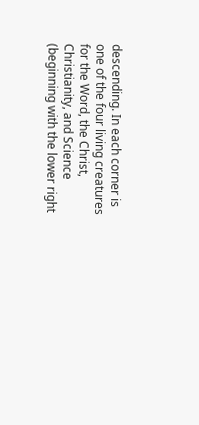descending. In each corner is one of the four living creatures for the Word, the Christ, Christianity, and Science (beginning with the lower right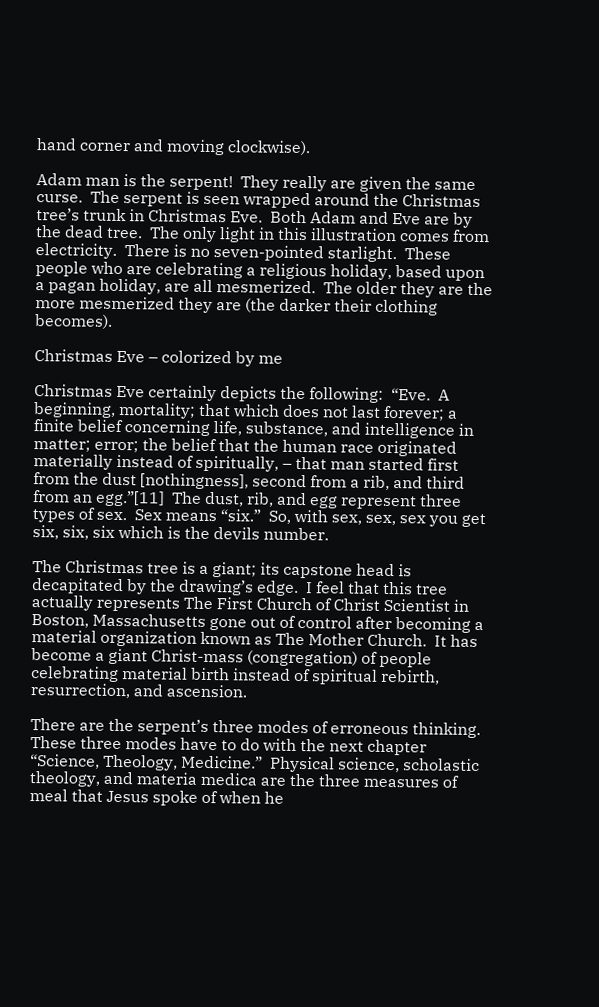hand corner and moving clockwise).

Adam man is the serpent!  They really are given the same curse.  The serpent is seen wrapped around the Christmas tree’s trunk in Christmas Eve.  Both Adam and Eve are by the dead tree.  The only light in this illustration comes from electricity.  There is no seven-pointed starlight.  These people who are celebrating a religious holiday, based upon a pagan holiday, are all mesmerized.  The older they are the more mesmerized they are (the darker their clothing becomes).

Christmas Eve – colorized by me

Christmas Eve certainly depicts the following:  “Eve.  A beginning, mortality; that which does not last forever; a finite belief concerning life, substance, and intelligence in matter; error; the belief that the human race originated materially instead of spiritually, – that man started first from the dust [nothingness], second from a rib, and third from an egg.”[11]  The dust, rib, and egg represent three types of sex.  Sex means “six.”  So, with sex, sex, sex you get six, six, six which is the devils number.

The Christmas tree is a giant; its capstone head is decapitated by the drawing’s edge.  I feel that this tree actually represents The First Church of Christ Scientist in Boston, Massachusetts gone out of control after becoming a material organization known as The Mother Church.  It has become a giant Christ-mass (congregation) of people celebrating material birth instead of spiritual rebirth, resurrection, and ascension.

There are the serpent’s three modes of erroneous thinking.  These three modes have to do with the next chapter “Science, Theology, Medicine.”  Physical science, scholastic theology, and materia medica are the three measures of meal that Jesus spoke of when he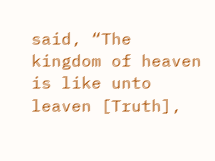said, “The kingdom of heaven is like unto leaven [Truth],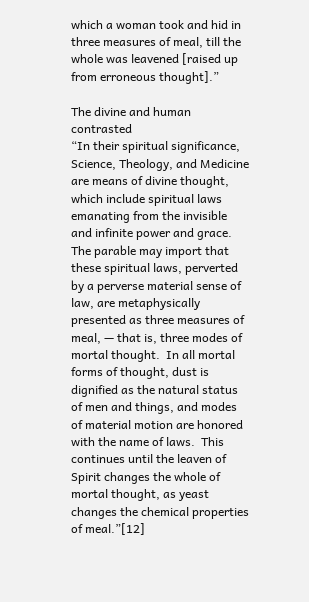which a woman took and hid in three measures of meal, till the whole was leavened [raised up from erroneous thought].”

The divine and human contrasted
“In their spiritual significance, Science, Theology, and Medicine are means of divine thought, which include spiritual laws emanating from the invisible and infinite power and grace.  The parable may import that these spiritual laws, perverted by a perverse material sense of law, are metaphysically presented as three measures of meal, — that is, three modes of mortal thought.  In all mortal forms of thought, dust is dignified as the natural status of men and things, and modes of material motion are honored with the name of laws.  This continues until the leaven of Spirit changes the whole of mortal thought, as yeast changes the chemical properties of meal.”[12]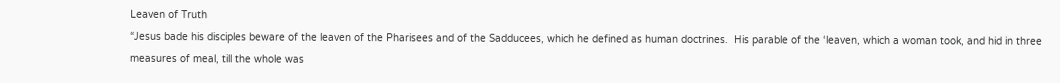Leaven of Truth
“Jesus bade his disciples beware of the leaven of the Pharisees and of the Sadducees, which he defined as human doctrines.  His parable of the ‘leaven, which a woman took, and hid in three measures of meal, till the whole was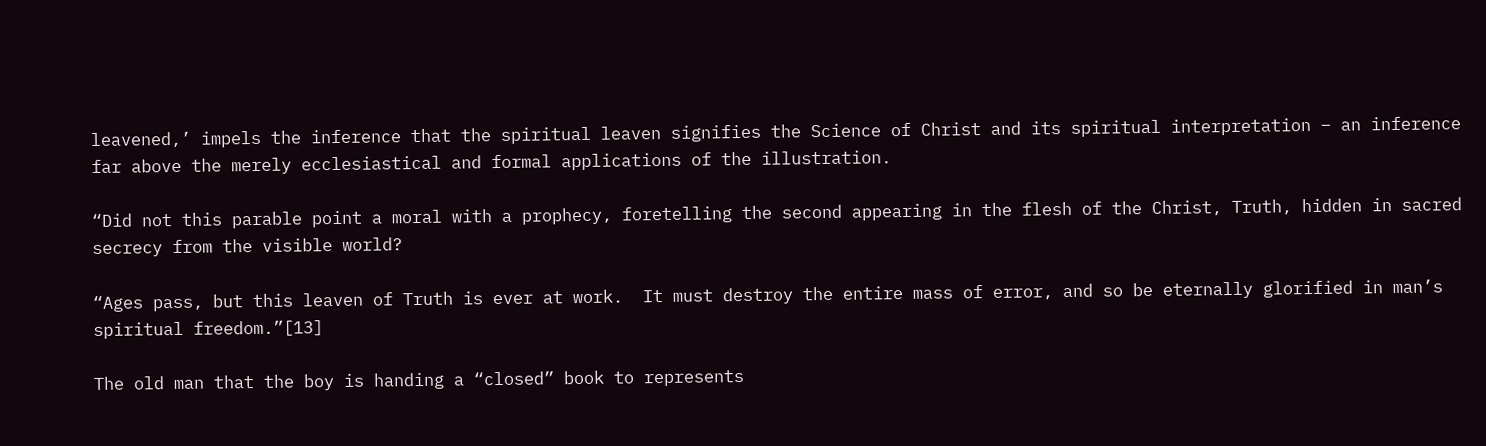leavened,’ impels the inference that the spiritual leaven signifies the Science of Christ and its spiritual interpretation – an inference far above the merely ecclesiastical and formal applications of the illustration.

“Did not this parable point a moral with a prophecy, foretelling the second appearing in the flesh of the Christ, Truth, hidden in sacred secrecy from the visible world?

“Ages pass, but this leaven of Truth is ever at work.  It must destroy the entire mass of error, and so be eternally glorified in man’s spiritual freedom.”[13]

The old man that the boy is handing a “closed” book to represents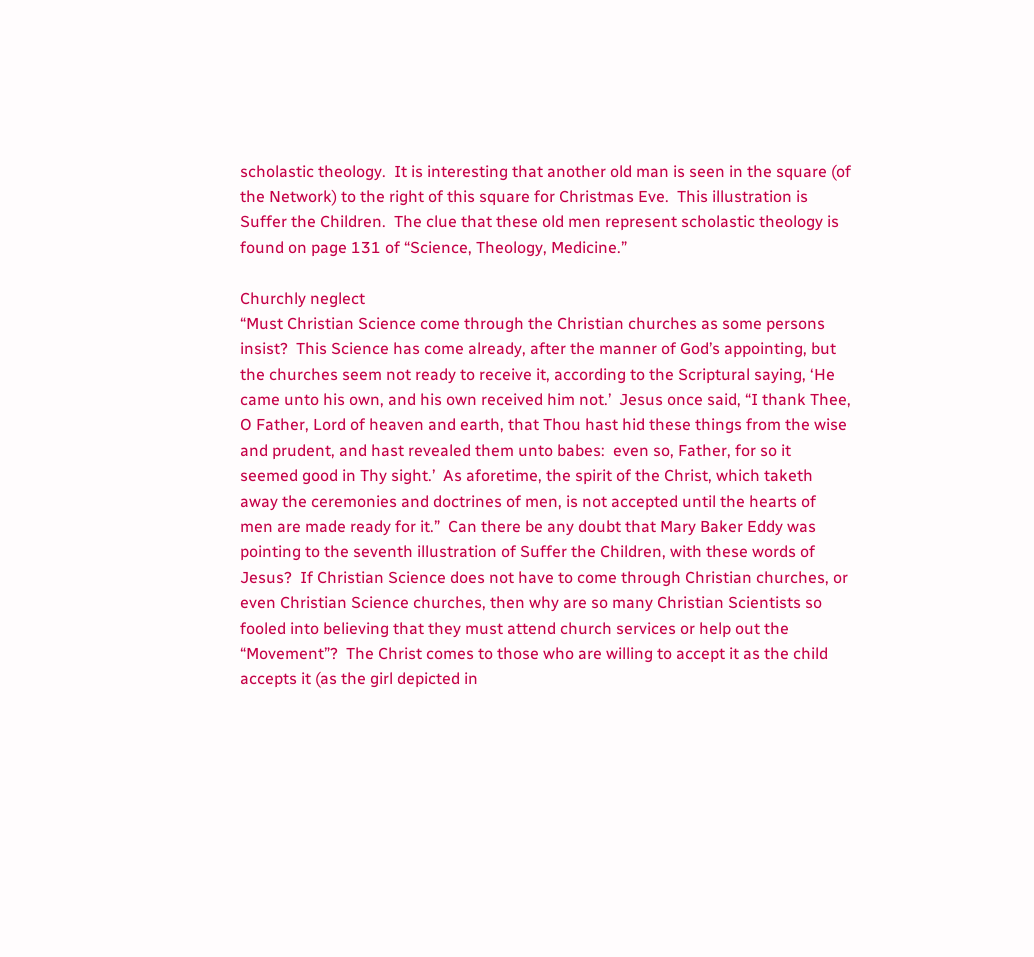scholastic theology.  It is interesting that another old man is seen in the square (of the Network) to the right of this square for Christmas Eve.  This illustration is Suffer the Children.  The clue that these old men represent scholastic theology is found on page 131 of “Science, Theology, Medicine.”

Churchly neglect
“Must Christian Science come through the Christian churches as some persons insist?  This Science has come already, after the manner of God’s appointing, but the churches seem not ready to receive it, according to the Scriptural saying, ‘He came unto his own, and his own received him not.’  Jesus once said, “I thank Thee, O Father, Lord of heaven and earth, that Thou hast hid these things from the wise and prudent, and hast revealed them unto babes:  even so, Father, for so it seemed good in Thy sight.’  As aforetime, the spirit of the Christ, which taketh away the ceremonies and doctrines of men, is not accepted until the hearts of men are made ready for it.”  Can there be any doubt that Mary Baker Eddy was pointing to the seventh illustration of Suffer the Children, with these words of Jesus?  If Christian Science does not have to come through Christian churches, or even Christian Science churches, then why are so many Christian Scientists so fooled into believing that they must attend church services or help out the “Movement”?  The Christ comes to those who are willing to accept it as the child accepts it (as the girl depicted in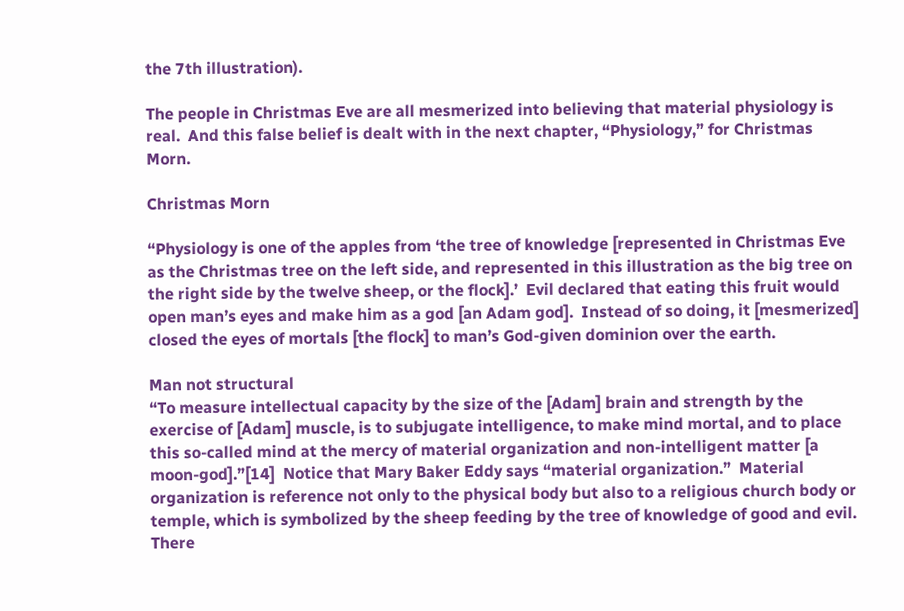the 7th illustration).

The people in Christmas Eve are all mesmerized into believing that material physiology is real.  And this false belief is dealt with in the next chapter, “Physiology,” for Christmas Morn.

Christmas Morn

“Physiology is one of the apples from ‘the tree of knowledge [represented in Christmas Eve as the Christmas tree on the left side, and represented in this illustration as the big tree on the right side by the twelve sheep, or the flock].’  Evil declared that eating this fruit would open man’s eyes and make him as a god [an Adam god].  Instead of so doing, it [mesmerized] closed the eyes of mortals [the flock] to man’s God-given dominion over the earth.

Man not structural
“To measure intellectual capacity by the size of the [Adam] brain and strength by the exercise of [Adam] muscle, is to subjugate intelligence, to make mind mortal, and to place this so-called mind at the mercy of material organization and non-intelligent matter [a moon-god].”[14]  Notice that Mary Baker Eddy says “material organization.”  Material organization is reference not only to the physical body but also to a religious church body or temple, which is symbolized by the sheep feeding by the tree of knowledge of good and evil.  There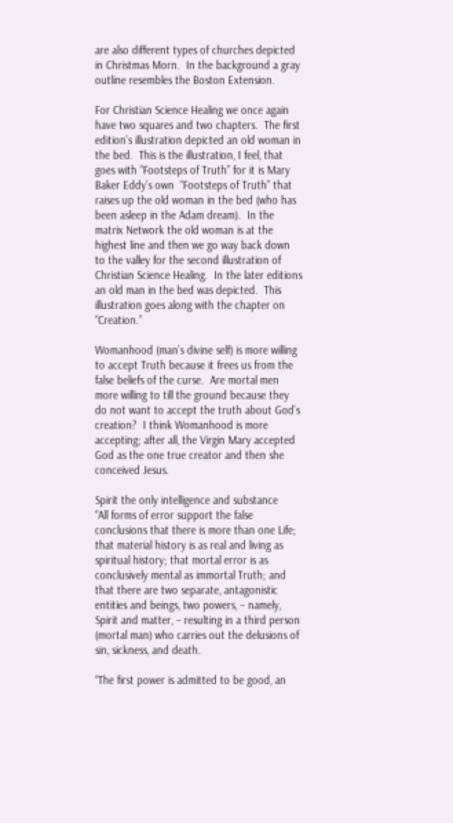are also different types of churches depicted in Christmas Morn.  In the background a gray outline resembles the Boston Extension.

For Christian Science Healing we once again have two squares and two chapters.  The first edition’s illustration depicted an old woman in the bed.  This is the illustration, I feel, that goes with “Footsteps of Truth” for it is Mary Baker Eddy’s own  “Footsteps of Truth” that raises up the old woman in the bed (who has been asleep in the Adam dream).  In the matrix Network the old woman is at the highest line and then we go way back down to the valley for the second illustration of Christian Science Healing.  In the later editions an old man in the bed was depicted.  This illustration goes along with the chapter on “Creation.”

Womanhood (man’s divine self) is more willing to accept Truth because it frees us from the false beliefs of the curse.  Are mortal men more willing to till the ground because they do not want to accept the truth about God’s creation?  I think Womanhood is more accepting; after all, the Virgin Mary accepted God as the one true creator and then she conceived Jesus.

Spirit the only intelligence and substance
“All forms of error support the false conclusions that there is more than one Life; that material history is as real and living as spiritual history; that mortal error is as conclusively mental as immortal Truth; and that there are two separate, antagonistic entities and beings, two powers, – namely, Spirit and matter, – resulting in a third person (mortal man) who carries out the delusions of sin, sickness, and death.

“The first power is admitted to be good, an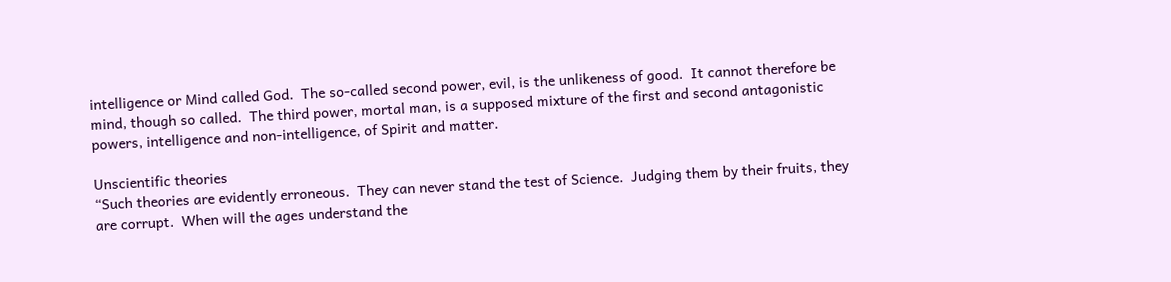intelligence or Mind called God.  The so-called second power, evil, is the unlikeness of good.  It cannot therefore be mind, though so called.  The third power, mortal man, is a supposed mixture of the first and second antagonistic powers, intelligence and non-intelligence, of Spirit and matter.

Unscientific theories
“Such theories are evidently erroneous.  They can never stand the test of Science.  Judging them by their fruits, they are corrupt.  When will the ages understand the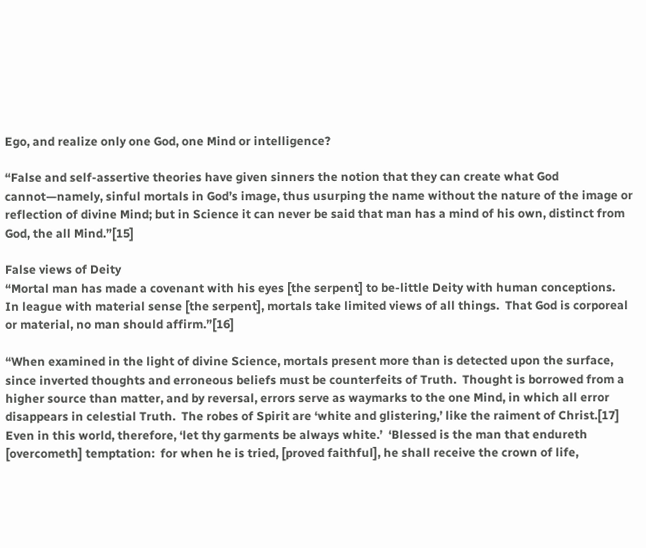Ego, and realize only one God, one Mind or intelligence?

“False and self-assertive theories have given sinners the notion that they can create what God cannot—namely, sinful mortals in God’s image, thus usurping the name without the nature of the image or reflection of divine Mind; but in Science it can never be said that man has a mind of his own, distinct from God, the all Mind.”[15]

False views of Deity
“Mortal man has made a covenant with his eyes [the serpent] to be-little Deity with human conceptions.  In league with material sense [the serpent], mortals take limited views of all things.  That God is corporeal or material, no man should affirm.”[16]

“When examined in the light of divine Science, mortals present more than is detected upon the surface, since inverted thoughts and erroneous beliefs must be counterfeits of Truth.  Thought is borrowed from a higher source than matter, and by reversal, errors serve as waymarks to the one Mind, in which all error disappears in celestial Truth.  The robes of Spirit are ‘white and glistering,’ like the raiment of Christ.[17]  Even in this world, therefore, ‘let thy garments be always white.’  ‘Blessed is the man that endureth [overcometh] temptation:  for when he is tried, [proved faithful], he shall receive the crown of life,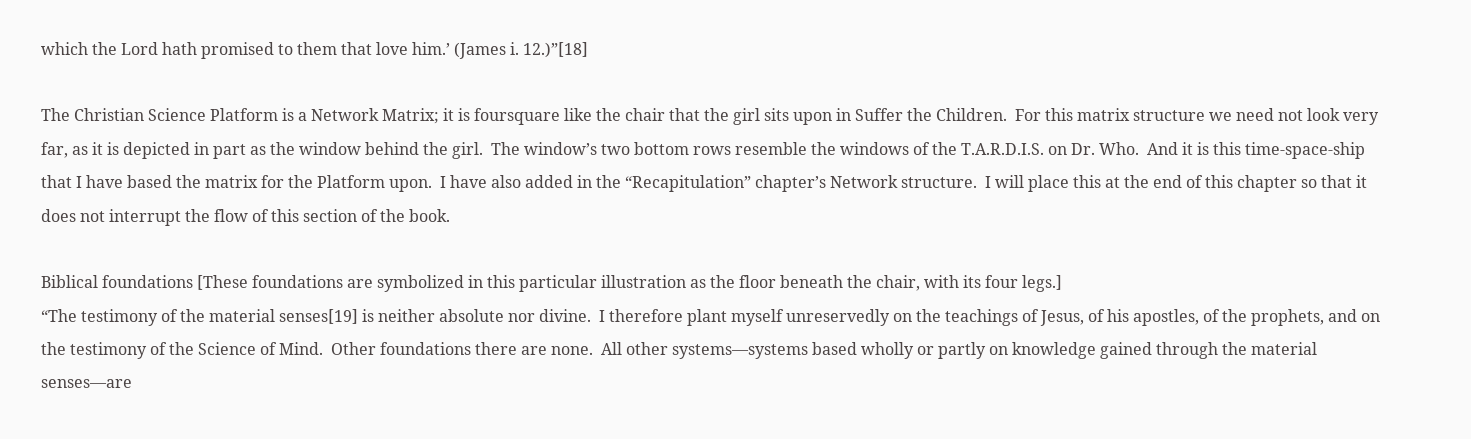which the Lord hath promised to them that love him.’ (James i. 12.)”[18]

The Christian Science Platform is a Network Matrix; it is foursquare like the chair that the girl sits upon in Suffer the Children.  For this matrix structure we need not look very far, as it is depicted in part as the window behind the girl.  The window’s two bottom rows resemble the windows of the T.A.R.D.I.S. on Dr. Who.  And it is this time-space-ship that I have based the matrix for the Platform upon.  I have also added in the “Recapitulation” chapter’s Network structure.  I will place this at the end of this chapter so that it does not interrupt the flow of this section of the book.

Biblical foundations [These foundations are symbolized in this particular illustration as the floor beneath the chair, with its four legs.]
“The testimony of the material senses[19] is neither absolute nor divine.  I therefore plant myself unreservedly on the teachings of Jesus, of his apostles, of the prophets, and on the testimony of the Science of Mind.  Other foundations there are none.  All other systems—systems based wholly or partly on knowledge gained through the material senses—are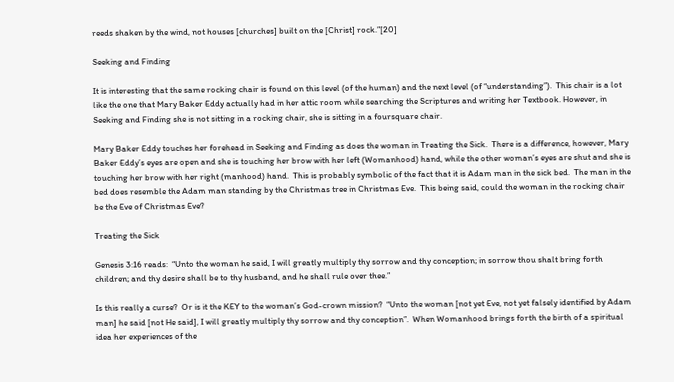reeds shaken by the wind, not houses [churches] built on the [Christ] rock.”[20]

Seeking and Finding

It is interesting that the same rocking chair is found on this level (of the human) and the next level (of “understanding”).  This chair is a lot like the one that Mary Baker Eddy actually had in her attic room while searching the Scriptures and writing her Textbook. However, in Seeking and Finding she is not sitting in a rocking chair, she is sitting in a foursquare chair.

Mary Baker Eddy touches her forehead in Seeking and Finding as does the woman in Treating the Sick.  There is a difference, however, Mary Baker Eddy’s eyes are open and she is touching her brow with her left (Womanhood) hand, while the other woman’s eyes are shut and she is touching her brow with her right (manhood) hand.  This is probably symbolic of the fact that it is Adam man in the sick bed.  The man in the bed does resemble the Adam man standing by the Christmas tree in Christmas Eve.  This being said, could the woman in the rocking chair be the Eve of Christmas Eve?

Treating the Sick

Genesis 3:16 reads:  “Unto the woman he said, I will greatly multiply thy sorrow and thy conception; in sorrow thou shalt bring forth children; and thy desire shall be to thy husband, and he shall rule over thee.”

Is this really a curse?  Or is it the KEY to the woman’s God-crown mission?  “Unto the woman [not yet Eve, not yet falsely identified by Adam man] he said [not He said], I will greatly multiply thy sorrow and thy conception”.  When Womanhood brings forth the birth of a spiritual idea her experiences of the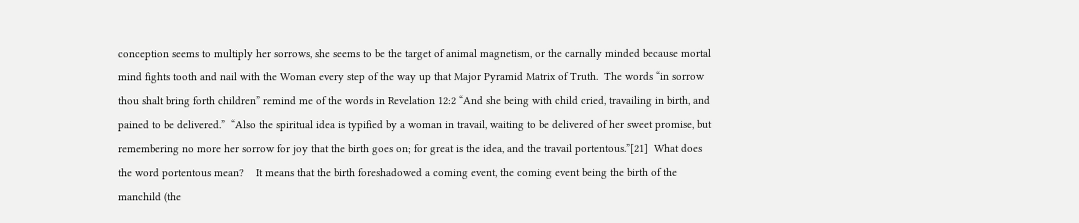conception seems to multiply her sorrows, she seems to be the target of animal magnetism, or the carnally minded because mortal mind fights tooth and nail with the Woman every step of the way up that Major Pyramid Matrix of Truth.  The words “in sorrow thou shalt bring forth children” remind me of the words in Revelation 12:2 “And she being with child cried, travailing in birth, and pained to be delivered.”  “Also the spiritual idea is typified by a woman in travail, waiting to be delivered of her sweet promise, but remembering no more her sorrow for joy that the birth goes on; for great is the idea, and the travail portentous.”[21]  What does the word portentous mean?    It means that the birth foreshadowed a coming event, the coming event being the birth of the manchild (the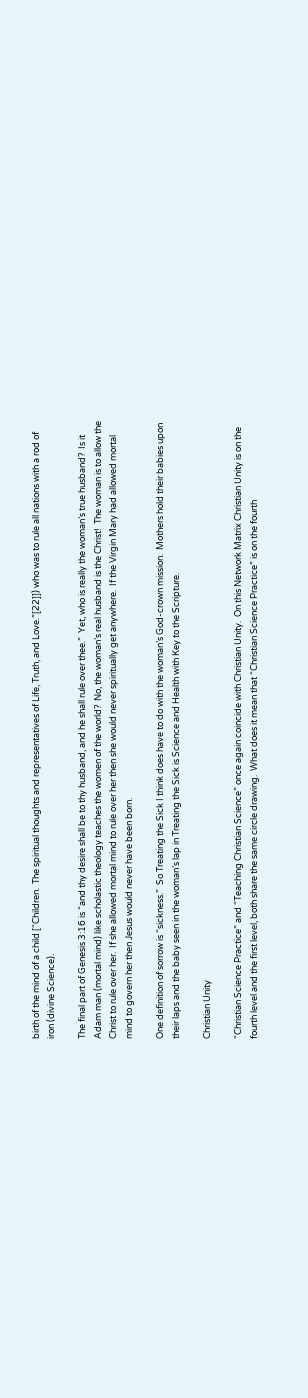birth of the mind of a child [“Children.  The spiritual thoughts and representatives of Life, Truth, and Love.”[22]]) who was to rule all nations with a rod of iron (divine Science).

The final part of Genesis 3:16 is “and thy desire shall be to thy husband, and he shall rule over thee.”  Yet, who is really the woman’s true husband?  Is it Adam man (mortal mind) like scholastic theology teaches the women of the world?  No, the woman’s real husband is the Christ!  The woman is to allow the Christ to rule over her.  If she allowed mortal mind to rule over her then she would never spiritually get anywhere.  If the Virgin Mary had allowed mortal mind to govern her then Jesus would never have been born.

One definition of sorrow is “sickness.”  So Treating the Sick I think does have to do with the woman’s God-crown mission.  Mothers hold their babies upon their laps and the baby seen in the woman’s lap in Treating the Sick is Science and Health with Key to the Scripture.

Christian Unity

“Christian Science Practice” and “Teaching Christian Science” once again coincide with Christian Unity.  On this Network Matrix Christian Unity is on the fourth level and the first level, both share the same circle drawing.  What does it mean that “Christian Science Practice” is on the fourth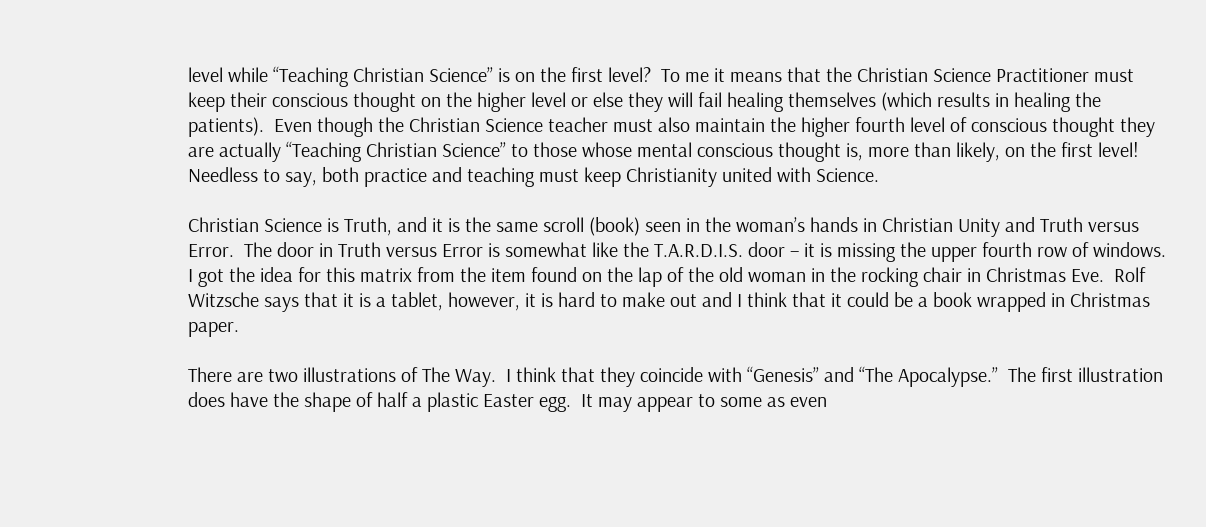level while “Teaching Christian Science” is on the first level?  To me it means that the Christian Science Practitioner must keep their conscious thought on the higher level or else they will fail healing themselves (which results in healing the patients).  Even though the Christian Science teacher must also maintain the higher fourth level of conscious thought they are actually “Teaching Christian Science” to those whose mental conscious thought is, more than likely, on the first level!  Needless to say, both practice and teaching must keep Christianity united with Science.

Christian Science is Truth, and it is the same scroll (book) seen in the woman’s hands in Christian Unity and Truth versus Error.  The door in Truth versus Error is somewhat like the T.A.R.D.I.S. door – it is missing the upper fourth row of windows.  I got the idea for this matrix from the item found on the lap of the old woman in the rocking chair in Christmas Eve.  Rolf Witzsche says that it is a tablet, however, it is hard to make out and I think that it could be a book wrapped in Christmas paper.

There are two illustrations of The Way.  I think that they coincide with “Genesis” and “The Apocalypse.”  The first illustration does have the shape of half a plastic Easter egg.  It may appear to some as even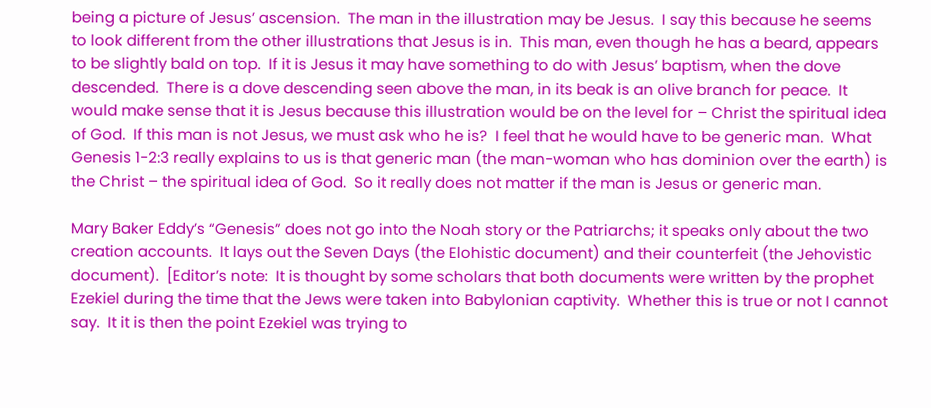being a picture of Jesus’ ascension.  The man in the illustration may be Jesus.  I say this because he seems to look different from the other illustrations that Jesus is in.  This man, even though he has a beard, appears to be slightly bald on top.  If it is Jesus it may have something to do with Jesus’ baptism, when the dove descended.  There is a dove descending seen above the man, in its beak is an olive branch for peace.  It would make sense that it is Jesus because this illustration would be on the level for – Christ the spiritual idea of God.  If this man is not Jesus, we must ask who he is?  I feel that he would have to be generic man.  What Genesis 1-2:3 really explains to us is that generic man (the man-woman who has dominion over the earth) is the Christ – the spiritual idea of God.  So it really does not matter if the man is Jesus or generic man.

Mary Baker Eddy’s “Genesis” does not go into the Noah story or the Patriarchs; it speaks only about the two creation accounts.  It lays out the Seven Days (the Elohistic document) and their counterfeit (the Jehovistic document).  [Editor’s note:  It is thought by some scholars that both documents were written by the prophet Ezekiel during the time that the Jews were taken into Babylonian captivity.  Whether this is true or not I cannot say.  It it is then the point Ezekiel was trying to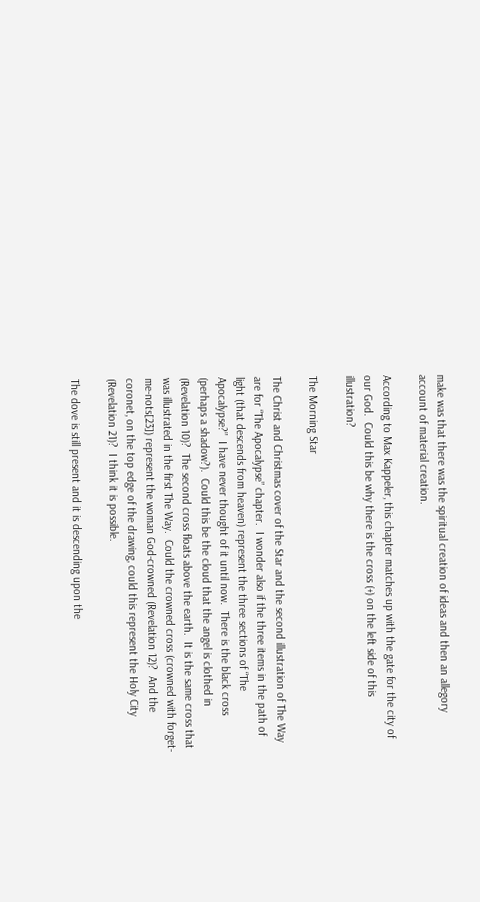make was that there was the spiritual creation of ideas and then an allegory account of material creation.

According to Max Kappeler, this chapter matches up with the gate for the city of our God.  Could this be why there is the cross (+) on the left side of this illustration?

The Morning Star

The Christ and Christmas cover of the Star and the second illustration of The Way are for “The Apocalypse” chapter.  I wonder also if the three items in the path of light (that descends from heaven) represent the three sections of “The Apocalypse?”  I have never thought of it until now.  There is the black cross (perhaps a shadow?).  Could this be the cloud that the angel is clothed in (Revelation 10)?  The second cross floats above the earth.  It is the same cross that was illustrated in the first The Way.  Could the crowned cross (crowned with forget-me-nots[23]) represent the woman God-crowned (Revelation 12)?  And the coronet, on the top edge of the drawing, could this represent the Holy City (Revelation 21)?  I think it is possible.

The dove is still present and it is descending upon the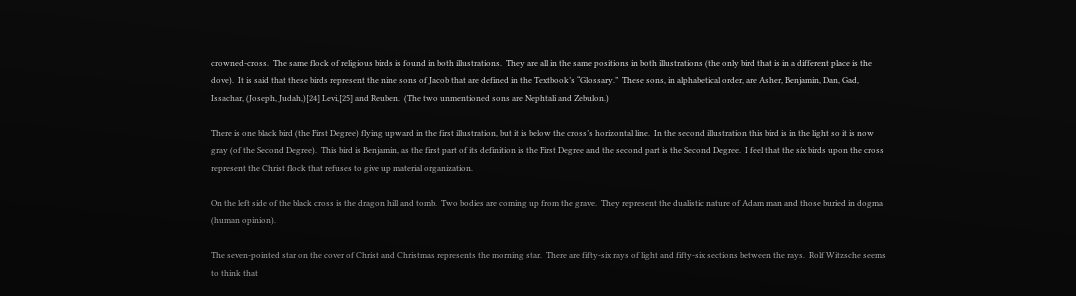crowned-cross.  The same flock of religious birds is found in both illustrations.  They are all in the same positions in both illustrations (the only bird that is in a different place is the dove).  It is said that these birds represent the nine sons of Jacob that are defined in the Textbook’s “Glossary.”  These sons, in alphabetical order, are Asher, Benjamin, Dan, Gad, Issachar, (Joseph, Judah,)[24] Levi,[25] and Reuben.  (The two unmentioned sons are Nephtali and Zebulon.)

There is one black bird (the First Degree) flying upward in the first illustration, but it is below the cross’s horizontal line.  In the second illustration this bird is in the light so it is now gray (of the Second Degree).  This bird is Benjamin, as the first part of its definition is the First Degree and the second part is the Second Degree.  I feel that the six birds upon the cross represent the Christ flock that refuses to give up material organization.

On the left side of the black cross is the dragon hill and tomb.  Two bodies are coming up from the grave.  They represent the dualistic nature of Adam man and those buried in dogma (human opinion).

The seven-pointed star on the cover of Christ and Christmas represents the morning star.  There are fifty-six rays of light and fifty-six sections between the rays.  Rolf Witzsche seems to think that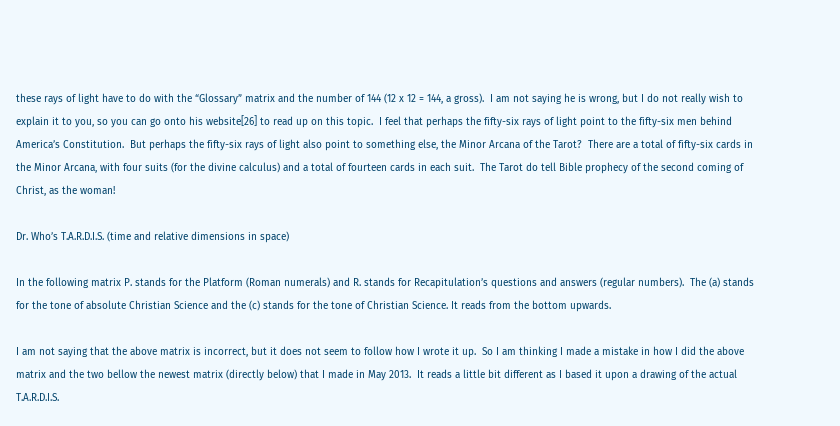these rays of light have to do with the “Glossary” matrix and the number of 144 (12 x 12 = 144, a gross).  I am not saying he is wrong, but I do not really wish to explain it to you, so you can go onto his website[26] to read up on this topic.  I feel that perhaps the fifty-six rays of light point to the fifty-six men behind America’s Constitution.  But perhaps the fifty-six rays of light also point to something else, the Minor Arcana of the Tarot?  There are a total of fifty-six cards in the Minor Arcana, with four suits (for the divine calculus) and a total of fourteen cards in each suit.  The Tarot do tell Bible prophecy of the second coming of Christ, as the woman!

Dr. Who’s T.A.R.D.I.S. (time and relative dimensions in space)

In the following matrix P. stands for the Platform (Roman numerals) and R. stands for Recapitulation’s questions and answers (regular numbers).  The (a) stands for the tone of absolute Christian Science and the (c) stands for the tone of Christian Science. It reads from the bottom upwards.

I am not saying that the above matrix is incorrect, but it does not seem to follow how I wrote it up.  So I am thinking I made a mistake in how I did the above matrix and the two bellow the newest matrix (directly below) that I made in May 2013.  It reads a little bit different as I based it upon a drawing of the actual T.A.R.D.I.S.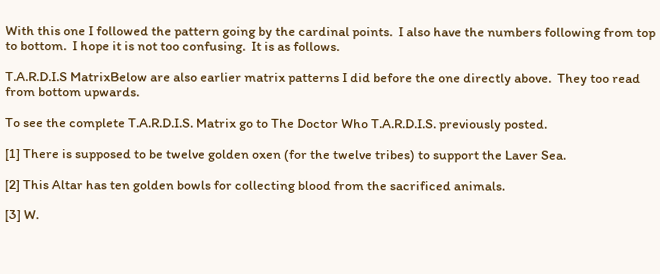With this one I followed the pattern going by the cardinal points.  I also have the numbers following from top to bottom.  I hope it is not too confusing.  It is as follows.

T.A.R.D.I.S MatrixBelow are also earlier matrix patterns I did before the one directly above.  They too read from bottom upwards.

To see the complete T.A.R.D.I.S. Matrix go to The Doctor Who T.A.R.D.I.S. previously posted.

[1] There is supposed to be twelve golden oxen (for the twelve tribes) to support the Laver Sea.

[2] This Altar has ten golden bowls for collecting blood from the sacrificed animals.

[3] W.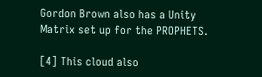Gordon Brown also has a Unity Matrix set up for the PROPHETS.

[4] This cloud also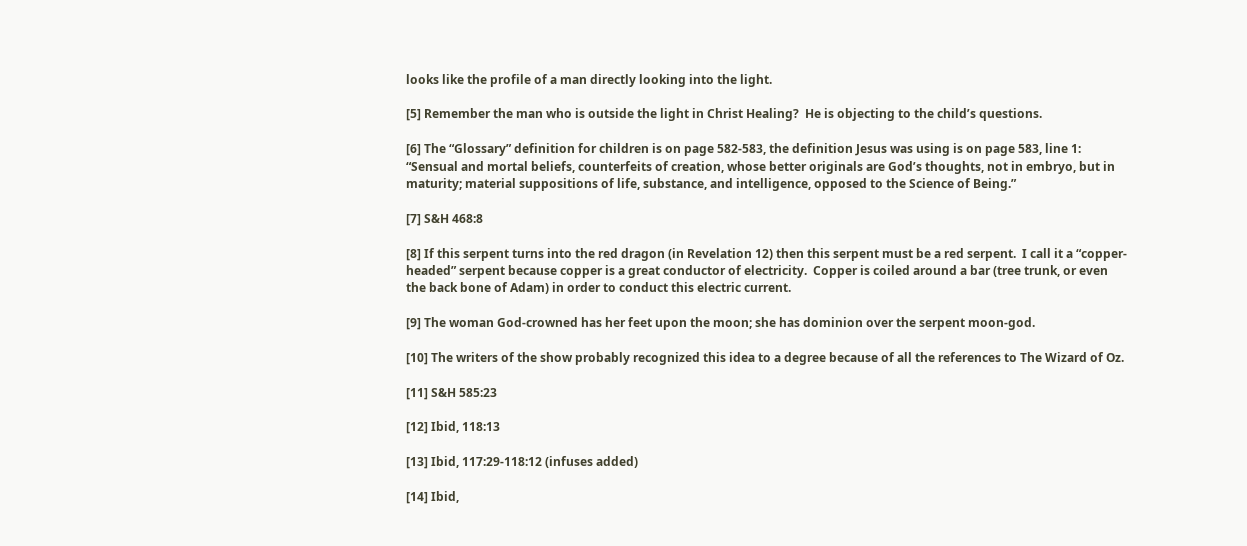looks like the profile of a man directly looking into the light.

[5] Remember the man who is outside the light in Christ Healing?  He is objecting to the child’s questions.

[6] The “Glossary” definition for children is on page 582-583, the definition Jesus was using is on page 583, line 1:  “Sensual and mortal beliefs, counterfeits of creation, whose better originals are God’s thoughts, not in embryo, but in maturity; material suppositions of life, substance, and intelligence, opposed to the Science of Being.”

[7] S&H 468:8

[8] If this serpent turns into the red dragon (in Revelation 12) then this serpent must be a red serpent.  I call it a “copper-headed” serpent because copper is a great conductor of electricity.  Copper is coiled around a bar (tree trunk, or even the back bone of Adam) in order to conduct this electric current.

[9] The woman God-crowned has her feet upon the moon; she has dominion over the serpent moon-god.

[10] The writers of the show probably recognized this idea to a degree because of all the references to The Wizard of Oz.

[11] S&H 585:23

[12] Ibid, 118:13

[13] Ibid, 117:29-118:12 (infuses added)

[14] Ibid,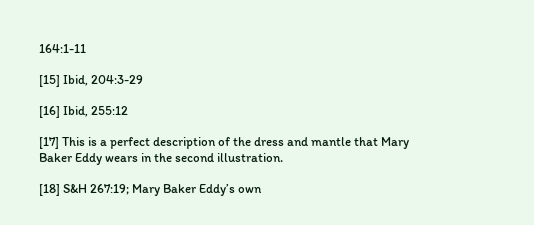164:1-11

[15] Ibid, 204:3-29

[16] Ibid, 255:12

[17] This is a perfect description of the dress and mantle that Mary Baker Eddy wears in the second illustration.

[18] S&H 267:19; Mary Baker Eddy’s own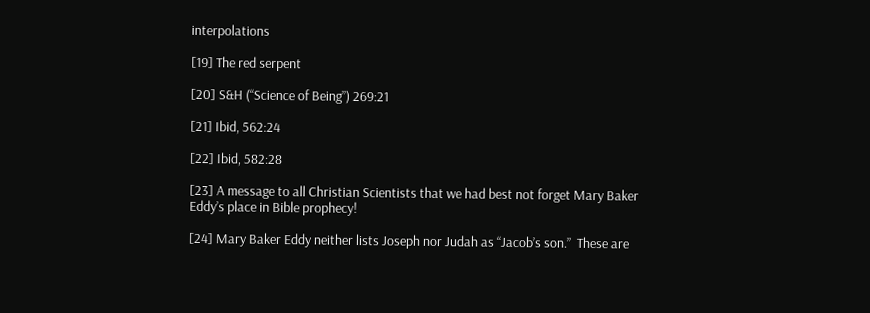interpolations

[19] The red serpent

[20] S&H (“Science of Being”) 269:21

[21] Ibid, 562:24

[22] Ibid, 582:28

[23] A message to all Christian Scientists that we had best not forget Mary Baker Eddy’s place in Bible prophecy!

[24] Mary Baker Eddy neither lists Joseph nor Judah as “Jacob’s son.”  These are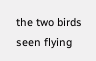the two birds seen flying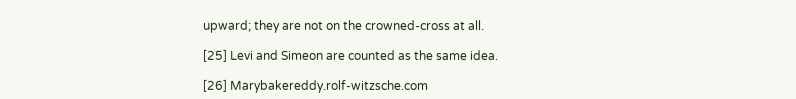upward; they are not on the crowned-cross at all.

[25] Levi and Simeon are counted as the same idea.

[26] Marybakereddy.rolf-witzsche.com